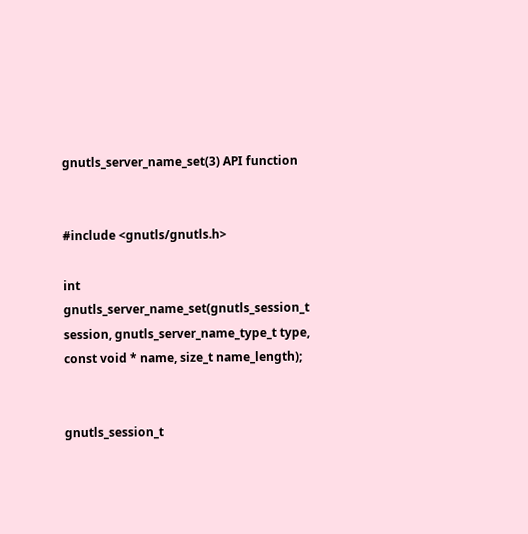gnutls_server_name_set(3) API function


#include <gnutls/gnutls.h>

int gnutls_server_name_set(gnutls_session_t session, gnutls_server_name_type_t type, const void * name, size_t name_length);


gnutls_session_t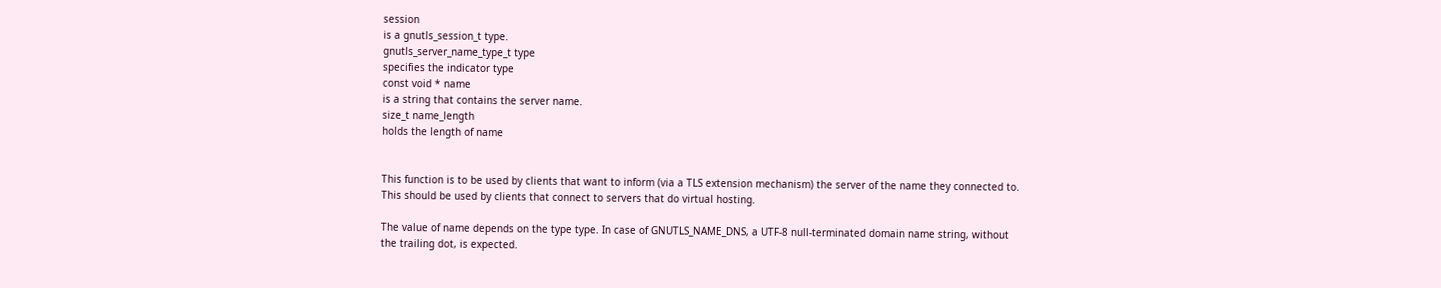session
is a gnutls_session_t type.
gnutls_server_name_type_t type
specifies the indicator type
const void * name
is a string that contains the server name.
size_t name_length
holds the length of name


This function is to be used by clients that want to inform (via a TLS extension mechanism) the server of the name they connected to. This should be used by clients that connect to servers that do virtual hosting.

The value of name depends on the type type. In case of GNUTLS_NAME_DNS, a UTF-8 null-terminated domain name string, without the trailing dot, is expected.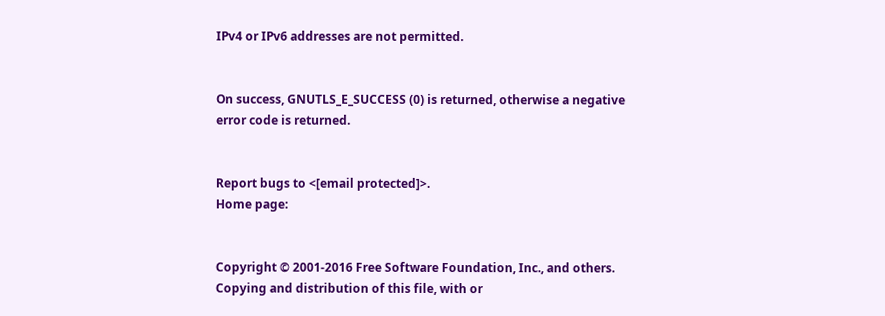IPv4 or IPv6 addresses are not permitted.


On success, GNUTLS_E_SUCCESS (0) is returned, otherwise a negative error code is returned.


Report bugs to <[email protected]>.
Home page:


Copyright © 2001-2016 Free Software Foundation, Inc., and others.
Copying and distribution of this file, with or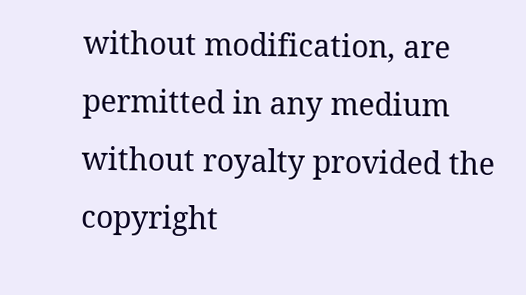without modification, are permitted in any medium without royalty provided the copyright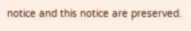notice and this notice are preserved.